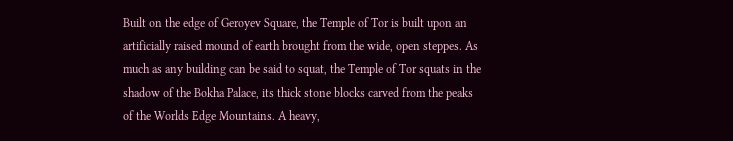Built on the edge of Geroyev Square, the Temple of Tor is built upon an artificially raised mound of earth brought from the wide, open steppes. As much as any building can be said to squat, the Temple of Tor squats in the shadow of the Bokha Palace, its thick stone blocks carved from the peaks of the Worlds Edge Mountains. A heavy,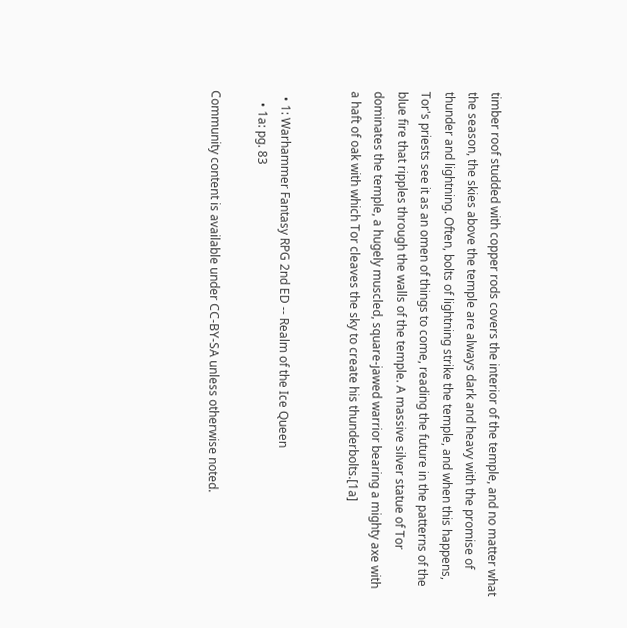timber roof studded with copper rods covers the interior of the temple, and no matter what the season, the skies above the temple are always dark and heavy with the promise of thunder and lightning. Often, bolts of lightning strike the temple, and when this happens, Tor's priests see it as an omen of things to come, reading the future in the patterns of the blue fire that ripples through the walls of the temple. A massive silver statue of Tor dominates the temple, a hugely muscled, square-jawed warrior bearing a mighty axe with a haft of oak with which Tor cleaves the sky to create his thunderbolts.[1a]


  • 1: Warhammer Fantasy RPG 2nd ED -- Realm of the Ice Queen
    • 1a: pg. 83

Community content is available under CC-BY-SA unless otherwise noted.